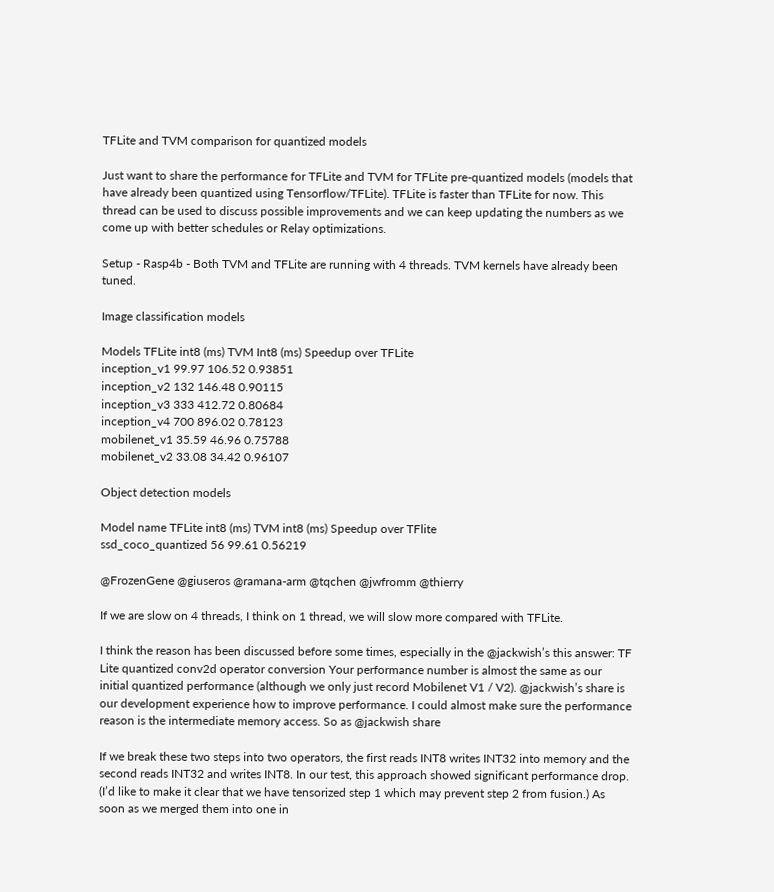TFLite and TVM comparison for quantized models

Just want to share the performance for TFLite and TVM for TFLite pre-quantized models (models that have already been quantized using Tensorflow/TFLite). TFLite is faster than TFLite for now. This thread can be used to discuss possible improvements and we can keep updating the numbers as we come up with better schedules or Relay optimizations.

Setup - Rasp4b - Both TVM and TFLite are running with 4 threads. TVM kernels have already been tuned.

Image classification models

Models TFLite int8 (ms) TVM Int8 (ms) Speedup over TFLite
inception_v1 99.97 106.52 0.93851
inception_v2 132 146.48 0.90115
inception_v3 333 412.72 0.80684
inception_v4 700 896.02 0.78123
mobilenet_v1 35.59 46.96 0.75788
mobilenet_v2 33.08 34.42 0.96107

Object detection models

Model name TFLite int8 (ms) TVM int8 (ms) Speedup over TFlite
ssd_coco_quantized 56 99.61 0.56219

@FrozenGene @giuseros @ramana-arm @tqchen @jwfromm @thierry

If we are slow on 4 threads, I think on 1 thread, we will slow more compared with TFLite.

I think the reason has been discussed before some times, especially in the @jackwish’s this answer: TF Lite quantized conv2d operator conversion Your performance number is almost the same as our initial quantized performance (although we only just record Mobilenet V1 / V2). @jackwish’s share is our development experience how to improve performance. I could almost make sure the performance reason is the intermediate memory access. So as @jackwish share

If we break these two steps into two operators, the first reads INT8 writes INT32 into memory and the second reads INT32 and writes INT8. In our test, this approach showed significant performance drop. (I’d like to make it clear that we have tensorized step 1 which may prevent step 2 from fusion.) As soon as we merged them into one in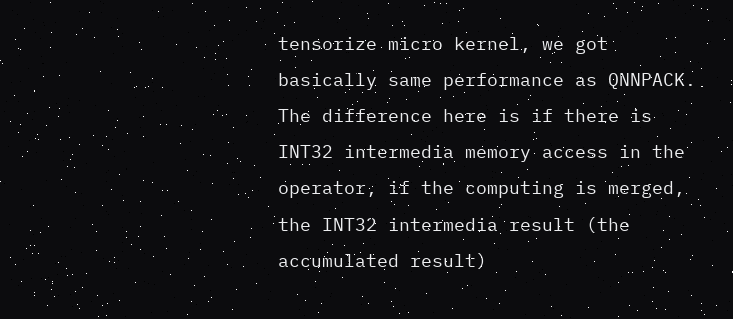tensorize micro kernel, we got basically same performance as QNNPACK. The difference here is if there is INT32 intermedia memory access in the operator, if the computing is merged, the INT32 intermedia result (the accumulated result)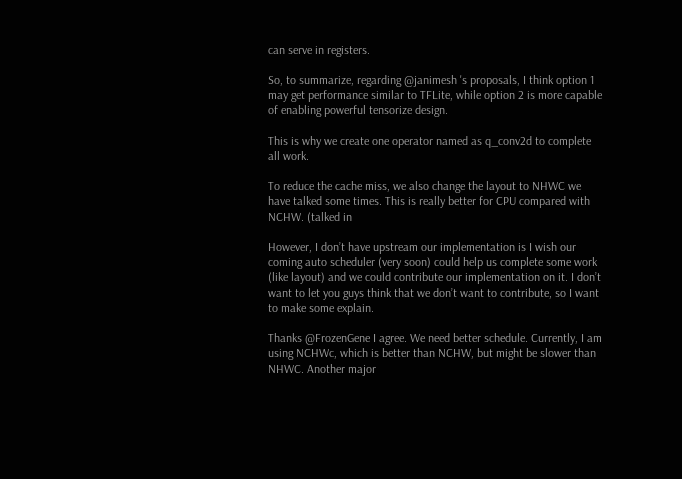can serve in registers.

So, to summarize, regarding @janimesh 's proposals, I think option 1 may get performance similar to TFLite, while option 2 is more capable of enabling powerful tensorize design.

This is why we create one operator named as q_conv2d to complete all work.

To reduce the cache miss, we also change the layout to NHWC we have talked some times. This is really better for CPU compared with NCHW. (talked in

However, I don’t have upstream our implementation is I wish our coming auto scheduler (very soon) could help us complete some work (like layout) and we could contribute our implementation on it. I don’t want to let you guys think that we don’t want to contribute, so I want to make some explain.

Thanks @FrozenGene I agree. We need better schedule. Currently, I am using NCHWc, which is better than NCHW, but might be slower than NHWC. Another major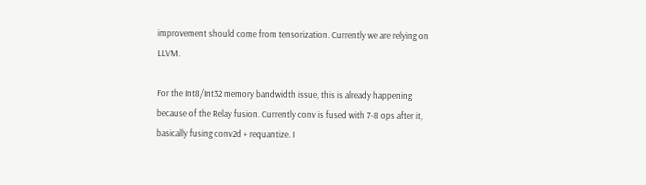improvement should come from tensorization. Currently we are relying on LLVM.

For the Int8/Int32 memory bandwidth issue, this is already happening because of the Relay fusion. Currently conv is fused with 7-8 ops after it, basically fusing conv2d + requantize. I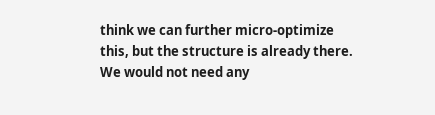think we can further micro-optimize this, but the structure is already there. We would not need any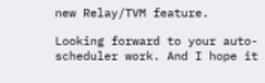new Relay/TVM feature.

Looking forward to your auto-scheduler work. And I hope it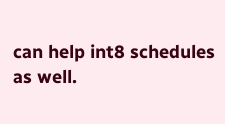can help int8 schedules as well.